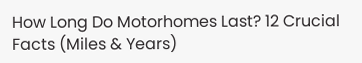How Long Do Motorhomes Last? 12 Crucial Facts (Miles & Years)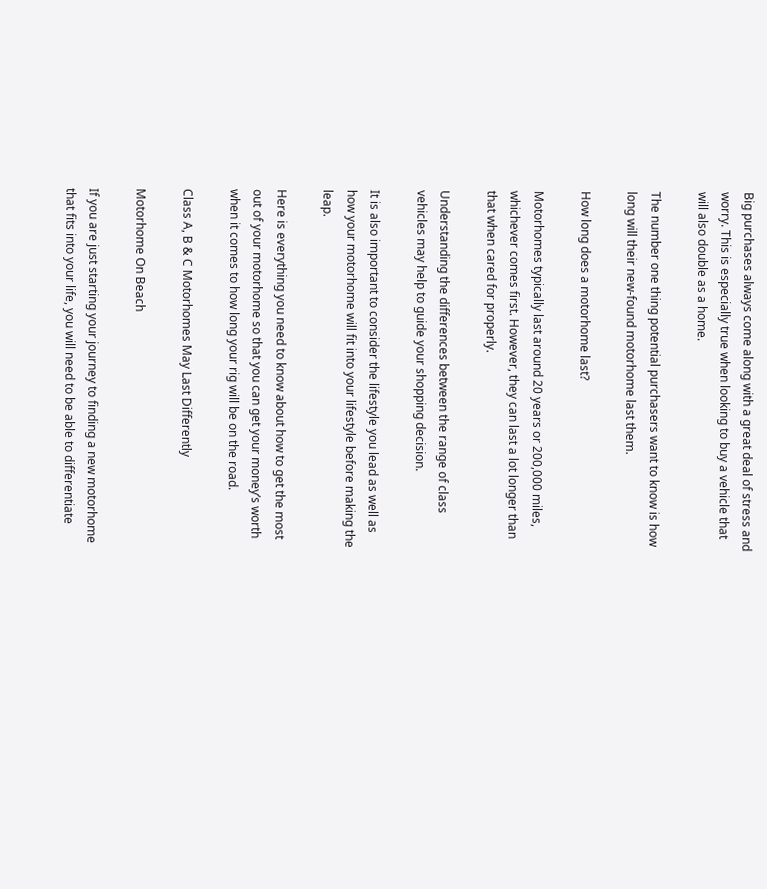Big purchases always come along with a great deal of stress and worry. This is especially true when looking to buy a vehicle that will also double as a home.

The number one thing potential purchasers want to know is how long will their new-found motorhome last them.

How long does a motorhome last?

Motorhomes typically last around 20 years or 200,000 miles, whichever comes first. However, they can last a lot longer than that when cared for properly.

Understanding the differences between the range of class vehicles may help to guide your shopping decision.

It is also important to consider the lifestyle you lead as well as how your motorhome will fit into your lifestyle before making the leap.

Here is everything you need to know about how to get the most out of your motorhome so that you can get your money’s worth when it comes to how long your rig will be on the road.

Class A, B & C Motorhomes May Last Differently

Motorhome On Beach

If you are just starting your journey to finding a new motorhome that fits into your life, you will need to be able to differentiate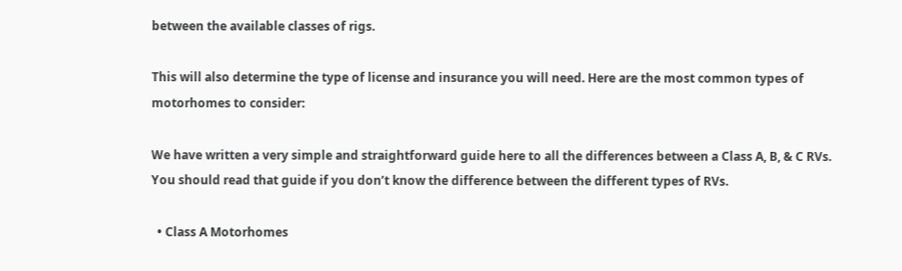between the available classes of rigs.

This will also determine the type of license and insurance you will need. Here are the most common types of motorhomes to consider:

We have written a very simple and straightforward guide here to all the differences between a Class A, B, & C RVs. You should read that guide if you don’t know the difference between the different types of RVs.

  • Class A Motorhomes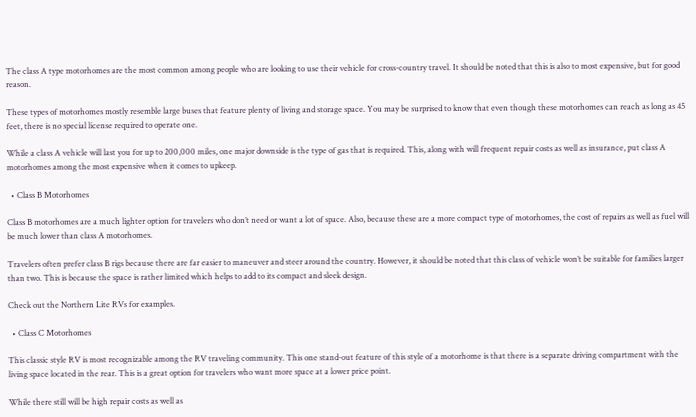The class A type motorhomes are the most common among people who are looking to use their vehicle for cross-country travel. It should be noted that this is also to most expensive, but for good reason.

These types of motorhomes mostly resemble large buses that feature plenty of living and storage space. You may be surprised to know that even though these motorhomes can reach as long as 45 feet, there is no special license required to operate one.

While a class A vehicle will last you for up to 200,000 miles, one major downside is the type of gas that is required. This, along with will frequent repair costs as well as insurance, put class A motorhomes among the most expensive when it comes to upkeep.

  • Class B Motorhomes

Class B motorhomes are a much lighter option for travelers who don’t need or want a lot of space. Also, because these are a more compact type of motorhomes, the cost of repairs as well as fuel will be much lower than class A motorhomes.

Travelers often prefer class B rigs because there are far easier to maneuver and steer around the country. However, it should be noted that this class of vehicle won’t be suitable for families larger than two. This is because the space is rather limited which helps to add to its compact and sleek design.

Check out the Northern Lite RVs for examples.

  • Class C Motorhomes

This classic style RV is most recognizable among the RV traveling community. This one stand-out feature of this style of a motorhome is that there is a separate driving compartment with the living space located in the rear. This is a great option for travelers who want more space at a lower price point.

While there still will be high repair costs as well as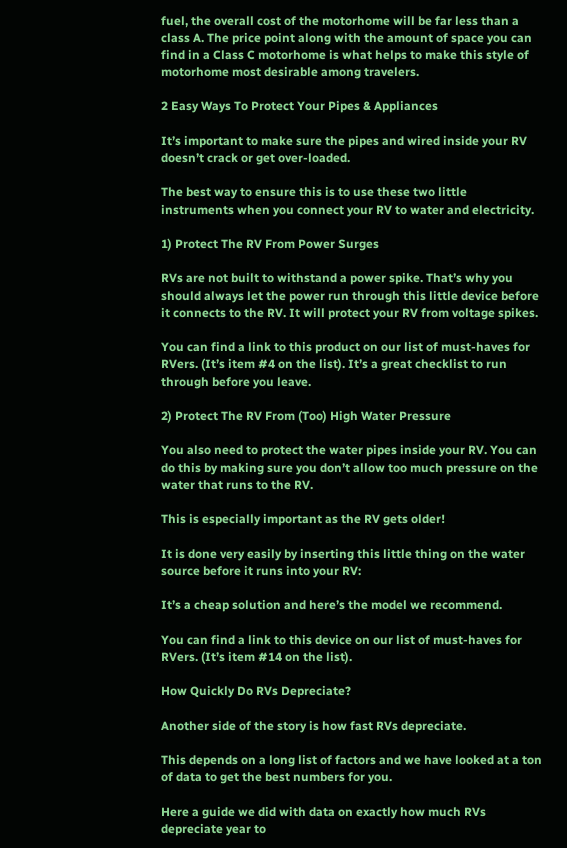fuel, the overall cost of the motorhome will be far less than a class A. The price point along with the amount of space you can find in a Class C motorhome is what helps to make this style of motorhome most desirable among travelers.

2 Easy Ways To Protect Your Pipes & Appliances

It’s important to make sure the pipes and wired inside your RV doesn’t crack or get over-loaded.

The best way to ensure this is to use these two little instruments when you connect your RV to water and electricity.

1) Protect The RV From Power Surges

RVs are not built to withstand a power spike. That’s why you should always let the power run through this little device before it connects to the RV. It will protect your RV from voltage spikes.

You can find a link to this product on our list of must-haves for RVers. (It’s item #4 on the list). It’s a great checklist to run through before you leave.

2) Protect The RV From (Too) High Water Pressure

You also need to protect the water pipes inside your RV. You can do this by making sure you don’t allow too much pressure on the water that runs to the RV.

This is especially important as the RV gets older!

It is done very easily by inserting this little thing on the water source before it runs into your RV:

It’s a cheap solution and here’s the model we recommend.

You can find a link to this device on our list of must-haves for RVers. (It’s item #14 on the list).

How Quickly Do RVs Depreciate?

Another side of the story is how fast RVs depreciate.

This depends on a long list of factors and we have looked at a ton of data to get the best numbers for you.

Here a guide we did with data on exactly how much RVs depreciate year to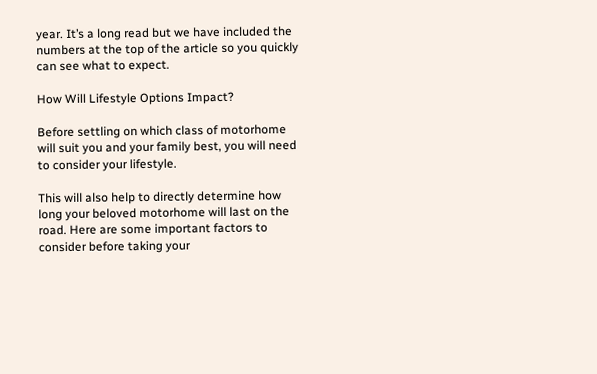year. It’s a long read but we have included the numbers at the top of the article so you quickly can see what to expect.

How Will Lifestyle Options Impact?

Before settling on which class of motorhome will suit you and your family best, you will need to consider your lifestyle.

This will also help to directly determine how long your beloved motorhome will last on the road. Here are some important factors to consider before taking your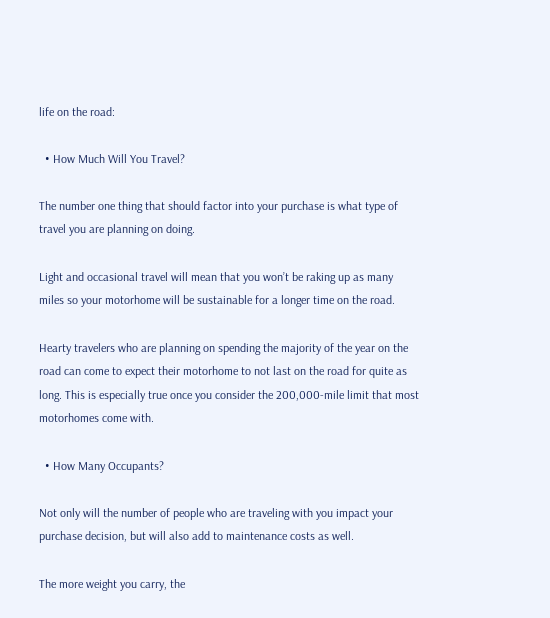life on the road:

  • How Much Will You Travel?

The number one thing that should factor into your purchase is what type of travel you are planning on doing.

Light and occasional travel will mean that you won’t be raking up as many miles so your motorhome will be sustainable for a longer time on the road.

Hearty travelers who are planning on spending the majority of the year on the road can come to expect their motorhome to not last on the road for quite as long. This is especially true once you consider the 200,000-mile limit that most motorhomes come with.

  • How Many Occupants?

Not only will the number of people who are traveling with you impact your purchase decision, but will also add to maintenance costs as well.

The more weight you carry, the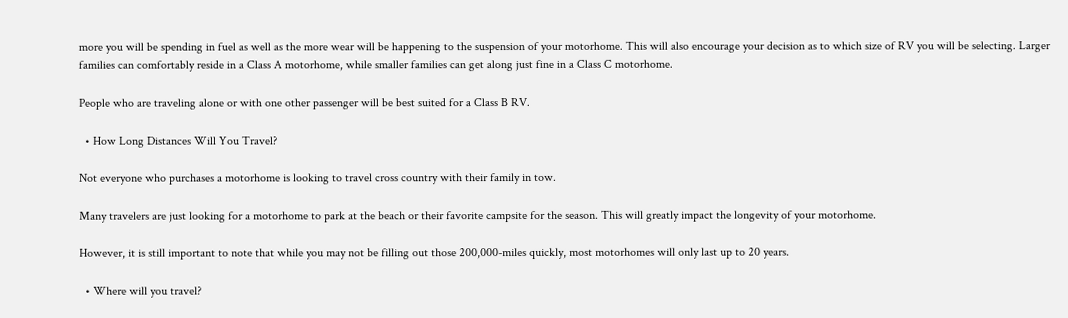more you will be spending in fuel as well as the more wear will be happening to the suspension of your motorhome. This will also encourage your decision as to which size of RV you will be selecting. Larger families can comfortably reside in a Class A motorhome, while smaller families can get along just fine in a Class C motorhome.

People who are traveling alone or with one other passenger will be best suited for a Class B RV.

  • How Long Distances Will You Travel?

Not everyone who purchases a motorhome is looking to travel cross country with their family in tow.

Many travelers are just looking for a motorhome to park at the beach or their favorite campsite for the season. This will greatly impact the longevity of your motorhome.

However, it is still important to note that while you may not be filling out those 200,000-miles quickly, most motorhomes will only last up to 20 years.

  • Where will you travel?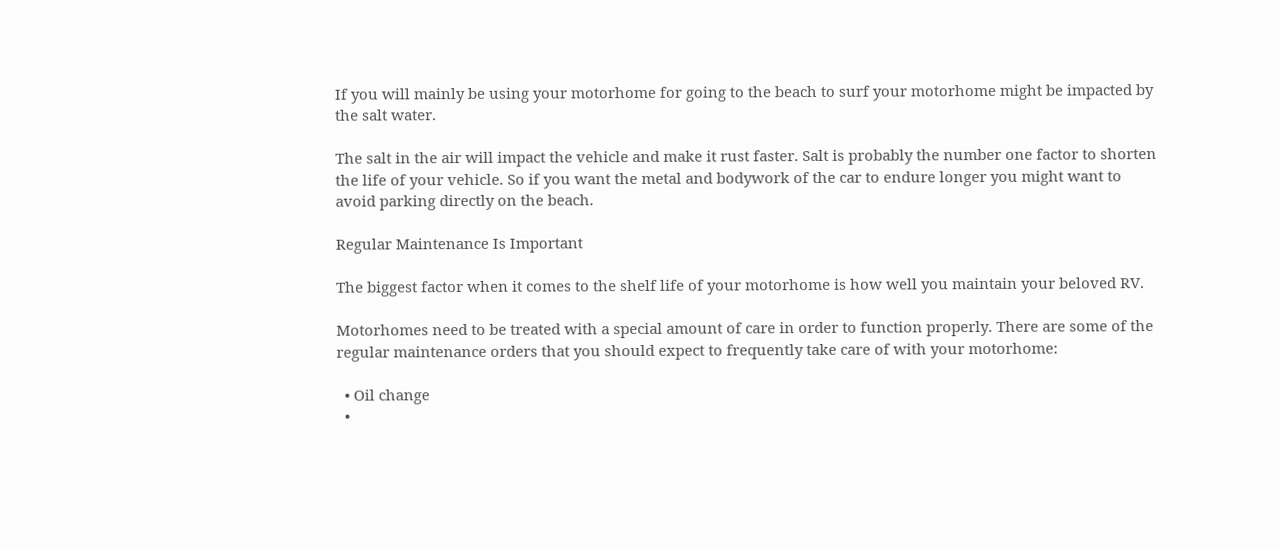If you will mainly be using your motorhome for going to the beach to surf your motorhome might be impacted by the salt water.

The salt in the air will impact the vehicle and make it rust faster. Salt is probably the number one factor to shorten the life of your vehicle. So if you want the metal and bodywork of the car to endure longer you might want to avoid parking directly on the beach.

Regular Maintenance Is Important

The biggest factor when it comes to the shelf life of your motorhome is how well you maintain your beloved RV.

Motorhomes need to be treated with a special amount of care in order to function properly. There are some of the regular maintenance orders that you should expect to frequently take care of with your motorhome:

  • Oil change
  •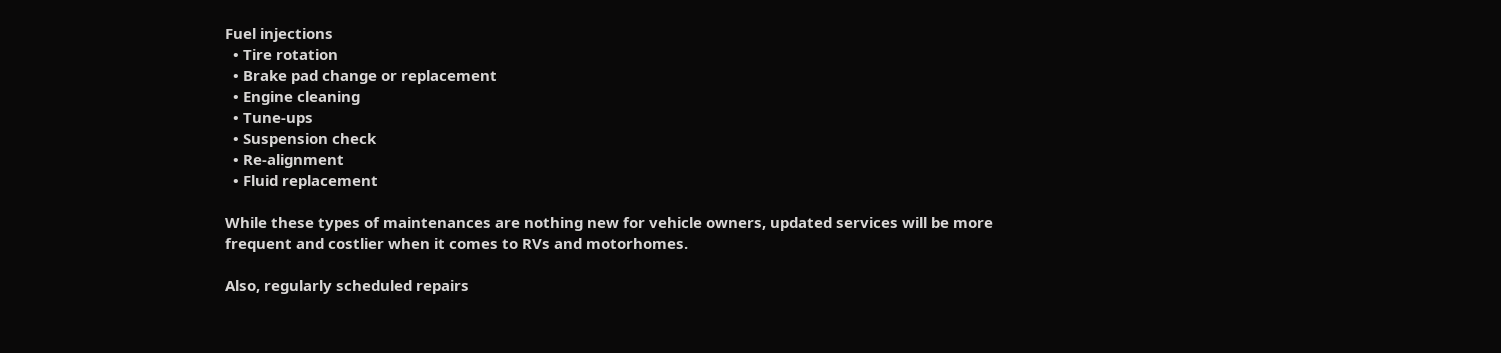Fuel injections
  • Tire rotation
  • Brake pad change or replacement
  • Engine cleaning
  • Tune-ups
  • Suspension check
  • Re-alignment
  • Fluid replacement

While these types of maintenances are nothing new for vehicle owners, updated services will be more frequent and costlier when it comes to RVs and motorhomes.

Also, regularly scheduled repairs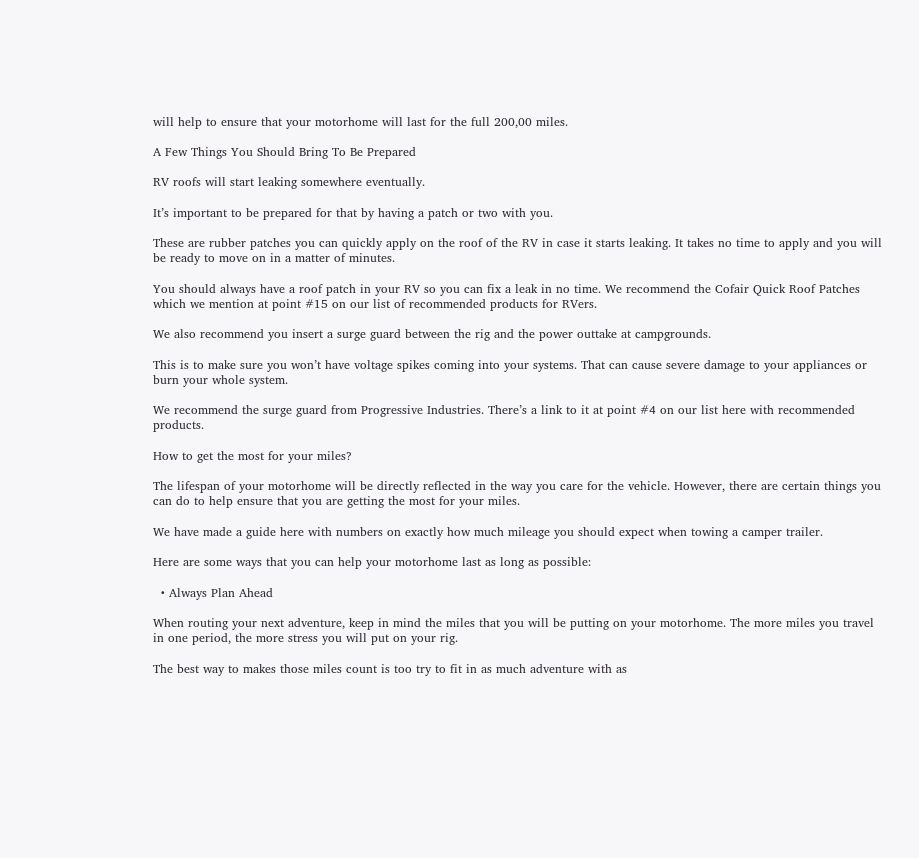will help to ensure that your motorhome will last for the full 200,00 miles.

A Few Things You Should Bring To Be Prepared

RV roofs will start leaking somewhere eventually.

It’s important to be prepared for that by having a patch or two with you.

These are rubber patches you can quickly apply on the roof of the RV in case it starts leaking. It takes no time to apply and you will be ready to move on in a matter of minutes.

You should always have a roof patch in your RV so you can fix a leak in no time. We recommend the Cofair Quick Roof Patches which we mention at point #15 on our list of recommended products for RVers.

We also recommend you insert a surge guard between the rig and the power outtake at campgrounds.

This is to make sure you won’t have voltage spikes coming into your systems. That can cause severe damage to your appliances or burn your whole system.

We recommend the surge guard from Progressive Industries. There’s a link to it at point #4 on our list here with recommended products.

How to get the most for your miles?

The lifespan of your motorhome will be directly reflected in the way you care for the vehicle. However, there are certain things you can do to help ensure that you are getting the most for your miles.

We have made a guide here with numbers on exactly how much mileage you should expect when towing a camper trailer.

Here are some ways that you can help your motorhome last as long as possible:

  • Always Plan Ahead

When routing your next adventure, keep in mind the miles that you will be putting on your motorhome. The more miles you travel in one period, the more stress you will put on your rig.

The best way to makes those miles count is too try to fit in as much adventure with as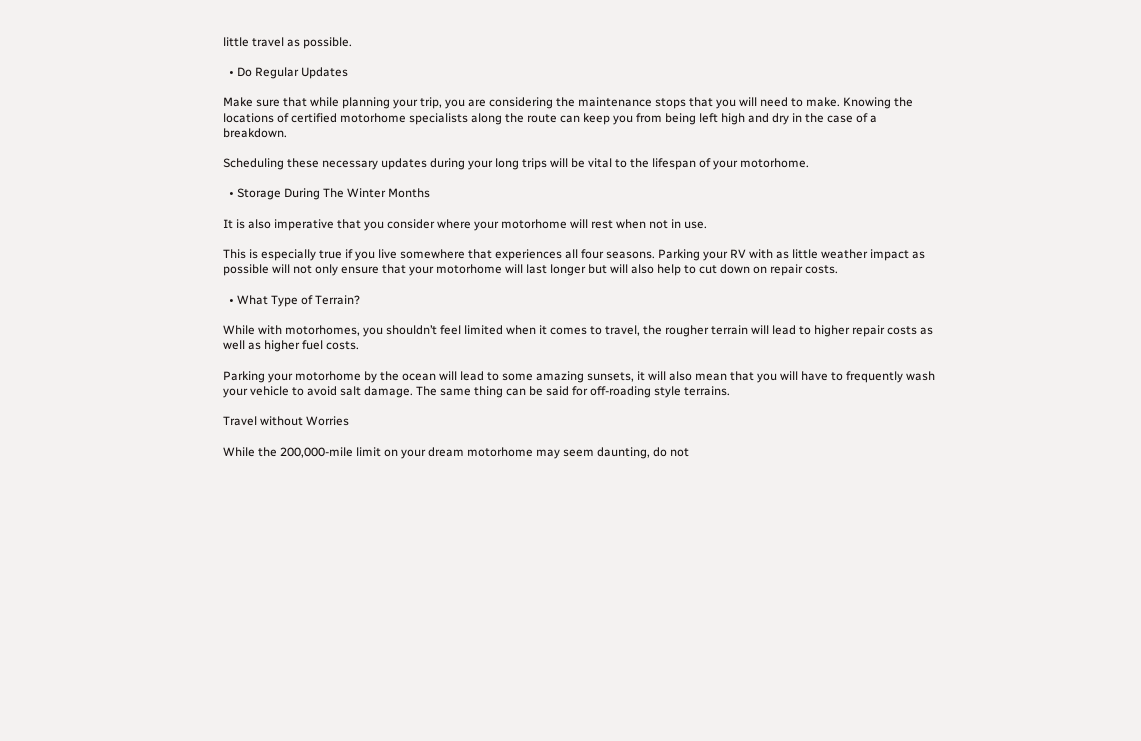little travel as possible.

  • Do Regular Updates

Make sure that while planning your trip, you are considering the maintenance stops that you will need to make. Knowing the locations of certified motorhome specialists along the route can keep you from being left high and dry in the case of a breakdown.

Scheduling these necessary updates during your long trips will be vital to the lifespan of your motorhome.

  • Storage During The Winter Months

It is also imperative that you consider where your motorhome will rest when not in use.

This is especially true if you live somewhere that experiences all four seasons. Parking your RV with as little weather impact as possible will not only ensure that your motorhome will last longer but will also help to cut down on repair costs.

  • What Type of Terrain?

While with motorhomes, you shouldn’t feel limited when it comes to travel, the rougher terrain will lead to higher repair costs as well as higher fuel costs.

Parking your motorhome by the ocean will lead to some amazing sunsets, it will also mean that you will have to frequently wash your vehicle to avoid salt damage. The same thing can be said for off-roading style terrains.

Travel without Worries

While the 200,000-mile limit on your dream motorhome may seem daunting, do not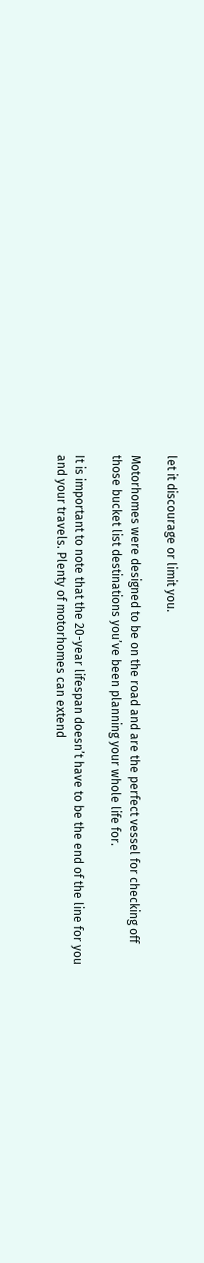let it discourage or limit you.

Motorhomes were designed to be on the road and are the perfect vessel for checking off those bucket list destinations you’ve been planning your whole life for.

It is important to note that the 20-year lifespan doesn’t have to be the end of the line for you and your travels. Plenty of motorhomes can extend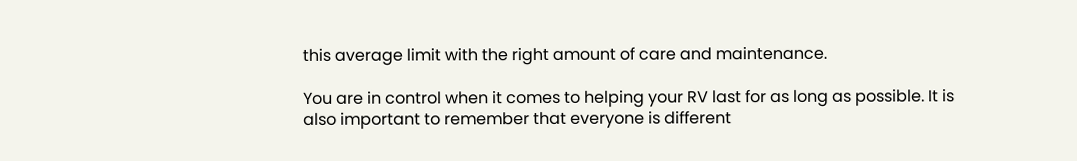this average limit with the right amount of care and maintenance.

You are in control when it comes to helping your RV last for as long as possible. It is also important to remember that everyone is different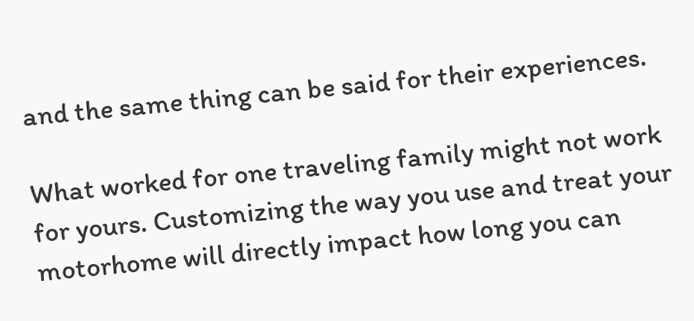and the same thing can be said for their experiences.

What worked for one traveling family might not work for yours. Customizing the way you use and treat your motorhome will directly impact how long you can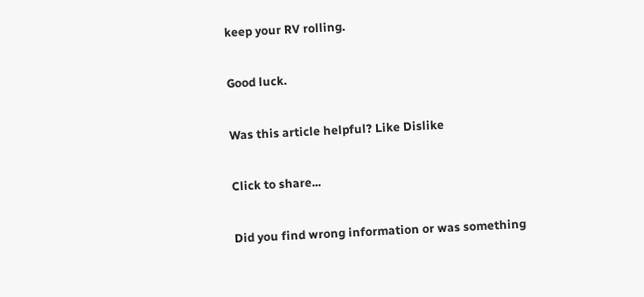keep your RV rolling.

Good luck.

Was this article helpful? Like Dislike

Click to share...

Did you find wrong information or was something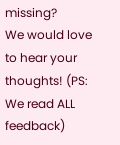missing?
We would love to hear your thoughts! (PS: We read ALL feedback)